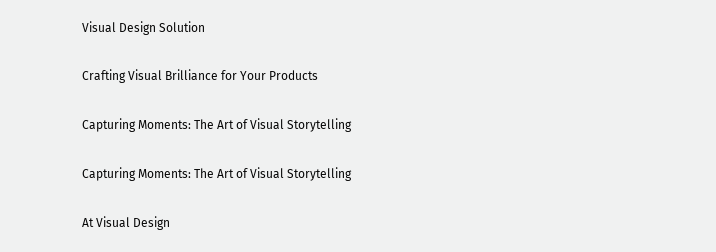Visual Design Solution

Crafting Visual Brilliance for Your Products

Capturing Moments: The Art of Visual Storytelling

Capturing Moments: The Art of Visual Storytelling

At Visual Design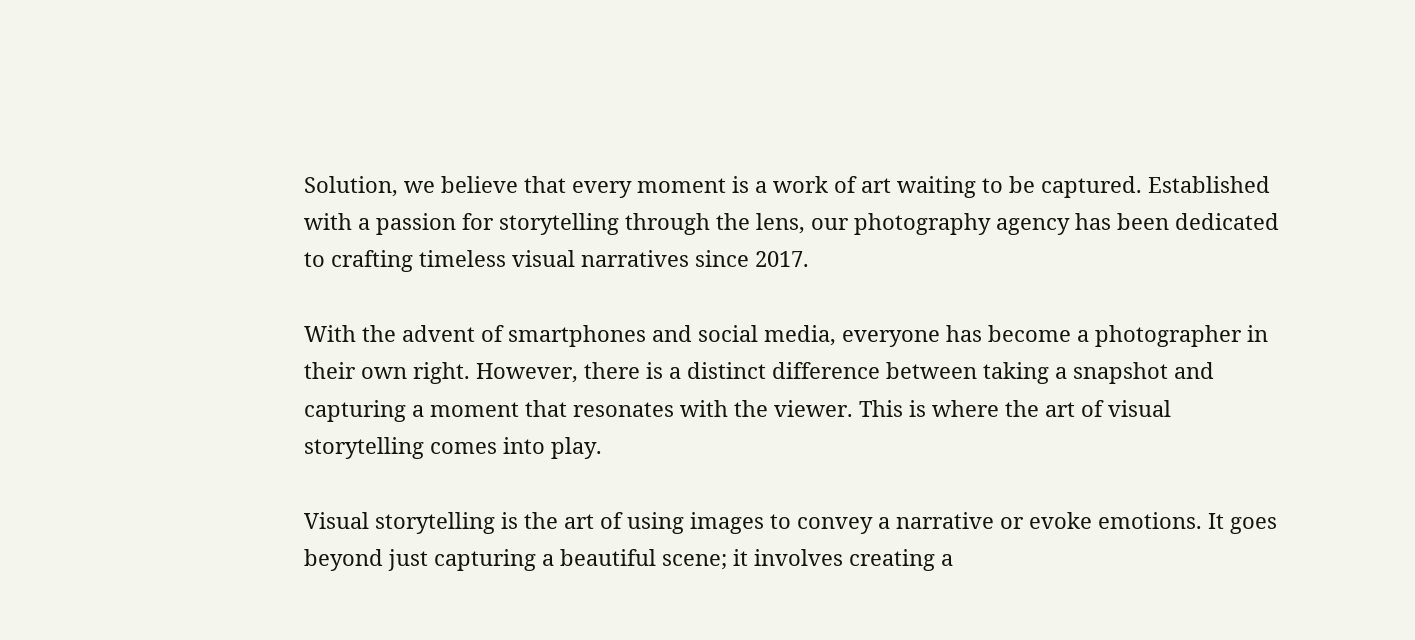Solution, we believe that every moment is a work of art waiting to be captured. Established with a passion for storytelling through the lens, our photography agency has been dedicated to crafting timeless visual narratives since 2017.

With the advent of smartphones and social media, everyone has become a photographer in their own right. However, there is a distinct difference between taking a snapshot and capturing a moment that resonates with the viewer. This is where the art of visual storytelling comes into play.

Visual storytelling is the art of using images to convey a narrative or evoke emotions. It goes beyond just capturing a beautiful scene; it involves creating a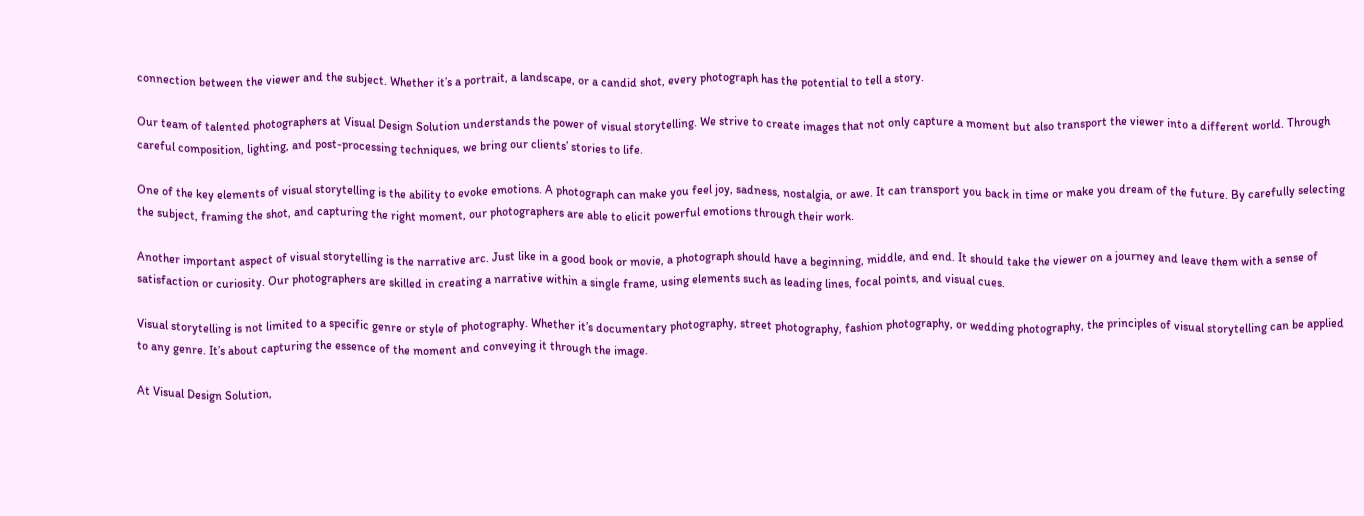connection between the viewer and the subject. Whether it’s a portrait, a landscape, or a candid shot, every photograph has the potential to tell a story.

Our team of talented photographers at Visual Design Solution understands the power of visual storytelling. We strive to create images that not only capture a moment but also transport the viewer into a different world. Through careful composition, lighting, and post-processing techniques, we bring our clients’ stories to life.

One of the key elements of visual storytelling is the ability to evoke emotions. A photograph can make you feel joy, sadness, nostalgia, or awe. It can transport you back in time or make you dream of the future. By carefully selecting the subject, framing the shot, and capturing the right moment, our photographers are able to elicit powerful emotions through their work.

Another important aspect of visual storytelling is the narrative arc. Just like in a good book or movie, a photograph should have a beginning, middle, and end. It should take the viewer on a journey and leave them with a sense of satisfaction or curiosity. Our photographers are skilled in creating a narrative within a single frame, using elements such as leading lines, focal points, and visual cues.

Visual storytelling is not limited to a specific genre or style of photography. Whether it’s documentary photography, street photography, fashion photography, or wedding photography, the principles of visual storytelling can be applied to any genre. It’s about capturing the essence of the moment and conveying it through the image.

At Visual Design Solution,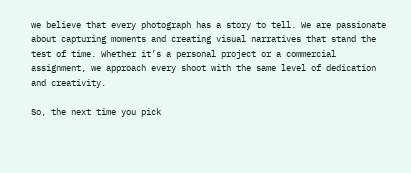we believe that every photograph has a story to tell. We are passionate about capturing moments and creating visual narratives that stand the test of time. Whether it’s a personal project or a commercial assignment, we approach every shoot with the same level of dedication and creativity.

So, the next time you pick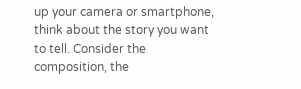up your camera or smartphone, think about the story you want to tell. Consider the composition, the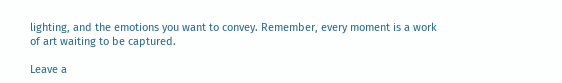lighting, and the emotions you want to convey. Remember, every moment is a work of art waiting to be captured.

Leave a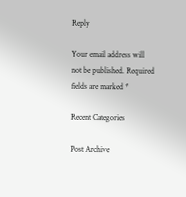Reply

Your email address will not be published. Required fields are marked *

Recent Categories

Post Archive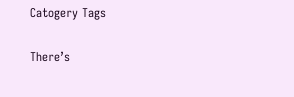Catogery Tags

There’s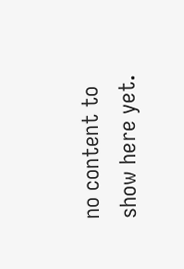no content to show here yet.